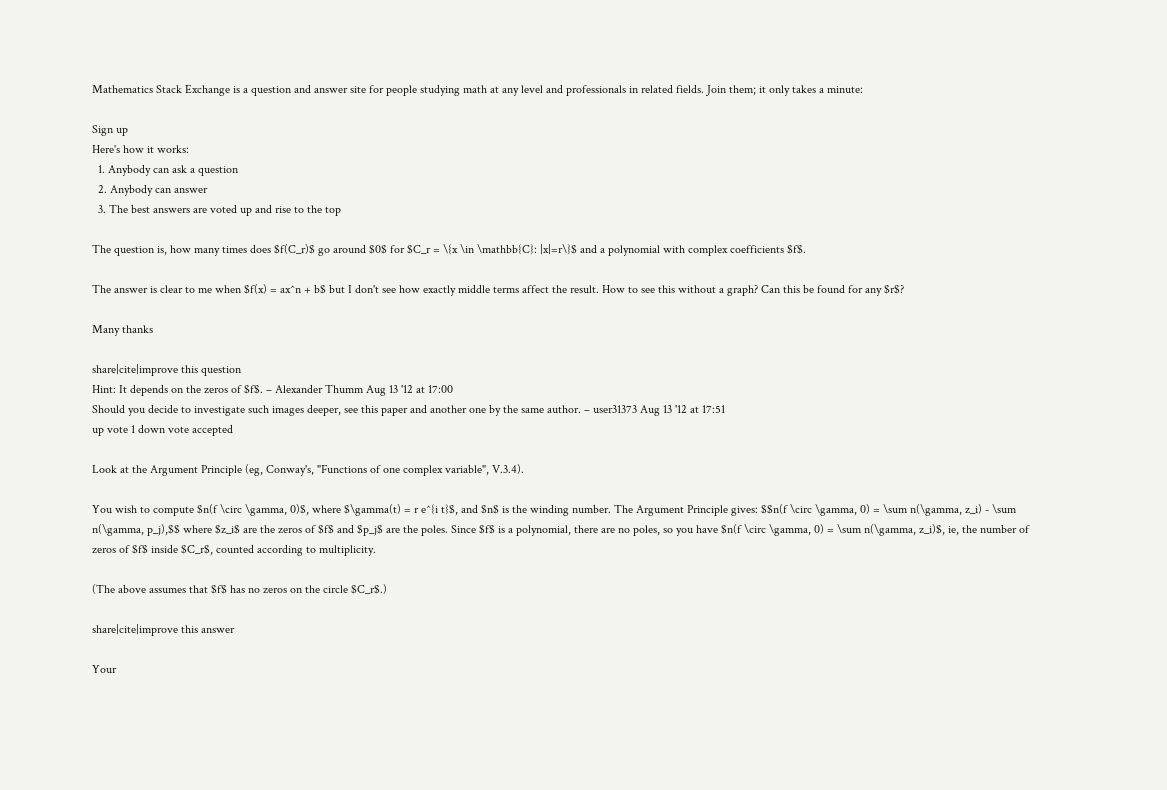Mathematics Stack Exchange is a question and answer site for people studying math at any level and professionals in related fields. Join them; it only takes a minute:

Sign up
Here's how it works:
  1. Anybody can ask a question
  2. Anybody can answer
  3. The best answers are voted up and rise to the top

The question is, how many times does $f(C_r)$ go around $0$ for $C_r = \{x \in \mathbb{C}: |x|=r\}$ and a polynomial with complex coefficients $f$.

The answer is clear to me when $f(x) = ax^n + b$ but I don't see how exactly middle terms affect the result. How to see this without a graph? Can this be found for any $r$?

Many thanks

share|cite|improve this question
Hint: It depends on the zeros of $f$. – Alexander Thumm Aug 13 '12 at 17:00
Should you decide to investigate such images deeper, see this paper and another one by the same author. – user31373 Aug 13 '12 at 17:51
up vote 1 down vote accepted

Look at the Argument Principle (eg, Conway's, "Functions of one complex variable", V.3.4).

You wish to compute $n(f \circ \gamma, 0)$, where $\gamma(t) = r e^{i t}$, and $n$ is the winding number. The Argument Principle gives: $$n(f \circ \gamma, 0) = \sum n(\gamma, z_i) - \sum n(\gamma, p_j),$$ where $z_i$ are the zeros of $f$ and $p_j$ are the poles. Since $f$ is a polynomial, there are no poles, so you have $n(f \circ \gamma, 0) = \sum n(\gamma, z_i)$, ie, the number of zeros of $f$ inside $C_r$, counted according to multiplicity.

(The above assumes that $f$ has no zeros on the circle $C_r$.)

share|cite|improve this answer

Your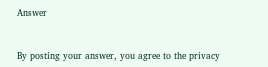Answer


By posting your answer, you agree to the privacy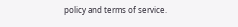policy and terms of service.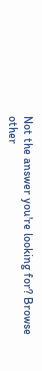Not the answer you're looking for? Browse other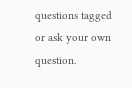questions tagged or ask your own question.